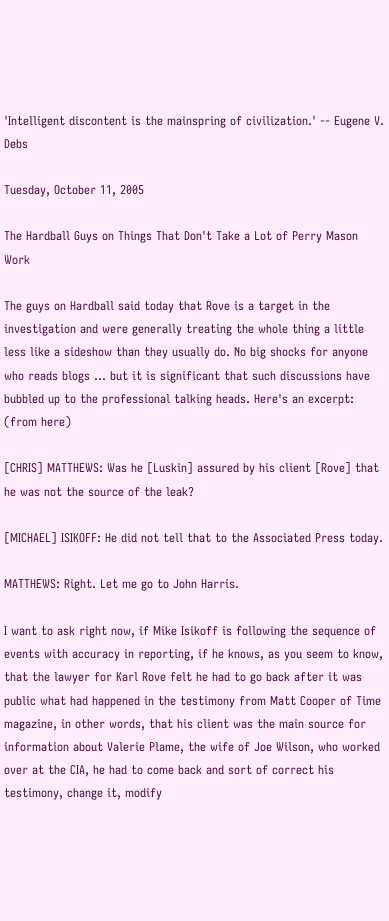'Intelligent discontent is the mainspring of civilization.' -- Eugene V. Debs

Tuesday, October 11, 2005

The Hardball Guys on Things That Don't Take a Lot of Perry Mason Work

The guys on Hardball said today that Rove is a target in the investigation and were generally treating the whole thing a little less like a sideshow than they usually do. No big shocks for anyone who reads blogs ... but it is significant that such discussions have bubbled up to the professional talking heads. Here's an excerpt: (from here)

[CHRIS] MATTHEWS: Was he [Luskin] assured by his client [Rove] that he was not the source of the leak?

[MICHAEL] ISIKOFF: He did not tell that to the Associated Press today.

MATTHEWS: Right. Let me go to John Harris.

I want to ask right now, if Mike Isikoff is following the sequence of events with accuracy in reporting, if he knows, as you seem to know, that the lawyer for Karl Rove felt he had to go back after it was public what had happened in the testimony from Matt Cooper of Time magazine, in other words, that his client was the main source for information about Valerie Plame, the wife of Joe Wilson, who worked over at the CIA, he had to come back and sort of correct his testimony, change it, modify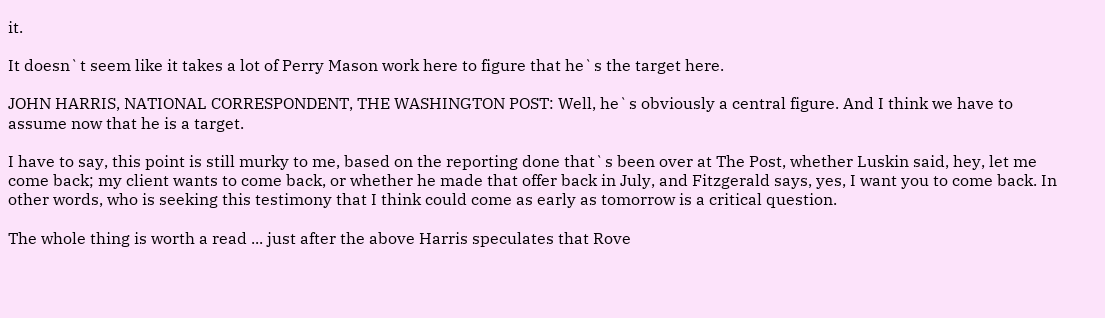it.

It doesn`t seem like it takes a lot of Perry Mason work here to figure that he`s the target here.

JOHN HARRIS, NATIONAL CORRESPONDENT, THE WASHINGTON POST: Well, he`s obviously a central figure. And I think we have to assume now that he is a target.

I have to say, this point is still murky to me, based on the reporting done that`s been over at The Post, whether Luskin said, hey, let me come back; my client wants to come back, or whether he made that offer back in July, and Fitzgerald says, yes, I want you to come back. In other words, who is seeking this testimony that I think could come as early as tomorrow is a critical question.

The whole thing is worth a read ... just after the above Harris speculates that Rove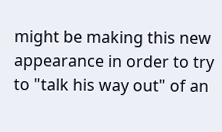might be making this new appearance in order to try to "talk his way out" of an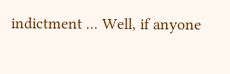indictment ... Well, if anyone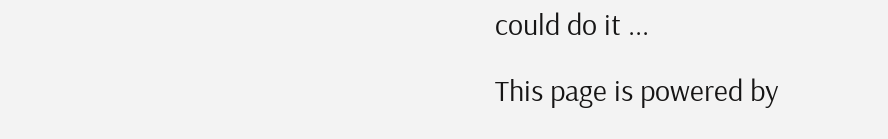could do it ...

This page is powered by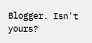Blogger. Isn't yours?